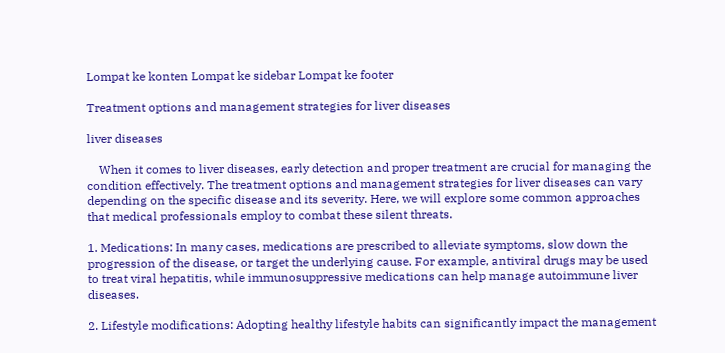Lompat ke konten Lompat ke sidebar Lompat ke footer

Treatment options and management strategies for liver diseases

liver diseases

    When it comes to liver diseases, early detection and proper treatment are crucial for managing the condition effectively. The treatment options and management strategies for liver diseases can vary depending on the specific disease and its severity. Here, we will explore some common approaches that medical professionals employ to combat these silent threats.

1. Medications: In many cases, medications are prescribed to alleviate symptoms, slow down the progression of the disease, or target the underlying cause. For example, antiviral drugs may be used to treat viral hepatitis, while immunosuppressive medications can help manage autoimmune liver diseases.

2. Lifestyle modifications: Adopting healthy lifestyle habits can significantly impact the management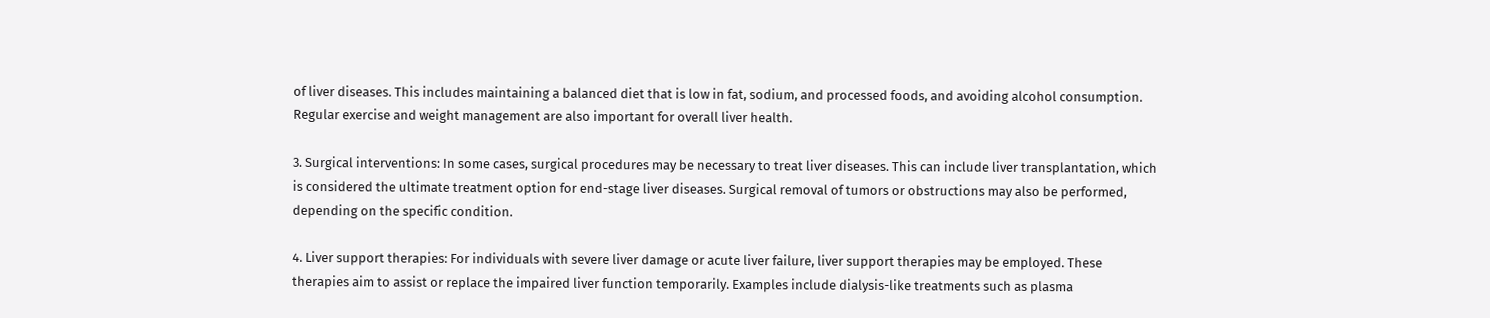of liver diseases. This includes maintaining a balanced diet that is low in fat, sodium, and processed foods, and avoiding alcohol consumption. Regular exercise and weight management are also important for overall liver health.

3. Surgical interventions: In some cases, surgical procedures may be necessary to treat liver diseases. This can include liver transplantation, which is considered the ultimate treatment option for end-stage liver diseases. Surgical removal of tumors or obstructions may also be performed, depending on the specific condition.

4. Liver support therapies: For individuals with severe liver damage or acute liver failure, liver support therapies may be employed. These therapies aim to assist or replace the impaired liver function temporarily. Examples include dialysis-like treatments such as plasma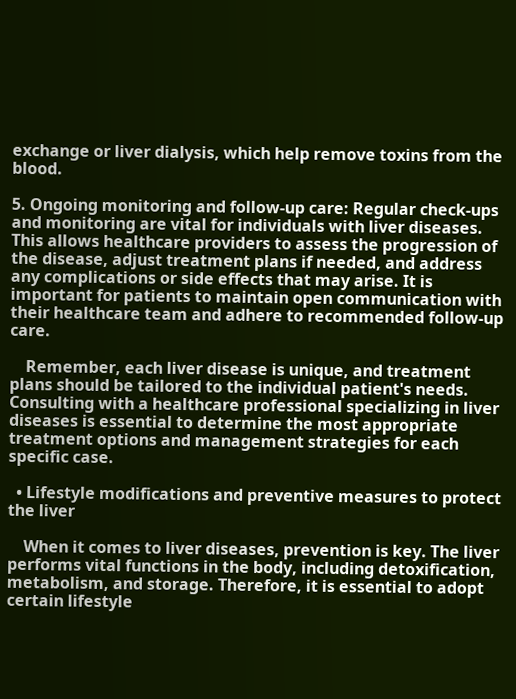exchange or liver dialysis, which help remove toxins from the blood.

5. Ongoing monitoring and follow-up care: Regular check-ups and monitoring are vital for individuals with liver diseases. This allows healthcare providers to assess the progression of the disease, adjust treatment plans if needed, and address any complications or side effects that may arise. It is important for patients to maintain open communication with their healthcare team and adhere to recommended follow-up care.

    Remember, each liver disease is unique, and treatment plans should be tailored to the individual patient's needs. Consulting with a healthcare professional specializing in liver diseases is essential to determine the most appropriate treatment options and management strategies for each specific case.

  • Lifestyle modifications and preventive measures to protect the liver

    When it comes to liver diseases, prevention is key. The liver performs vital functions in the body, including detoxification, metabolism, and storage. Therefore, it is essential to adopt certain lifestyle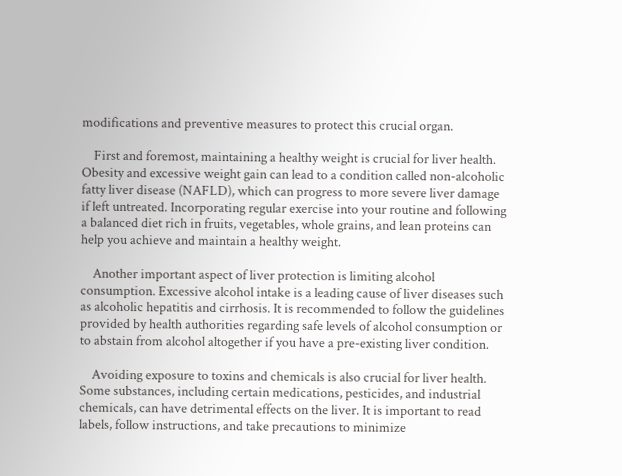modifications and preventive measures to protect this crucial organ.

    First and foremost, maintaining a healthy weight is crucial for liver health. Obesity and excessive weight gain can lead to a condition called non-alcoholic fatty liver disease (NAFLD), which can progress to more severe liver damage if left untreated. Incorporating regular exercise into your routine and following a balanced diet rich in fruits, vegetables, whole grains, and lean proteins can help you achieve and maintain a healthy weight.

    Another important aspect of liver protection is limiting alcohol consumption. Excessive alcohol intake is a leading cause of liver diseases such as alcoholic hepatitis and cirrhosis. It is recommended to follow the guidelines provided by health authorities regarding safe levels of alcohol consumption or to abstain from alcohol altogether if you have a pre-existing liver condition.

    Avoiding exposure to toxins and chemicals is also crucial for liver health. Some substances, including certain medications, pesticides, and industrial chemicals, can have detrimental effects on the liver. It is important to read labels, follow instructions, and take precautions to minimize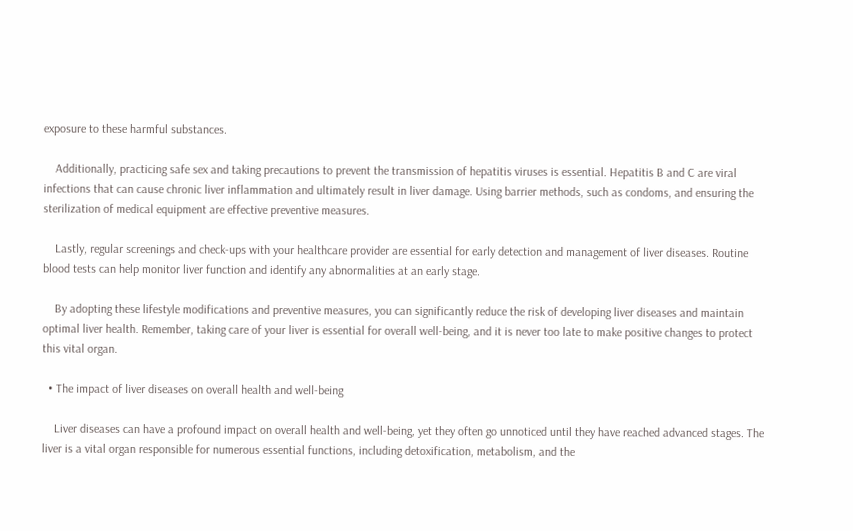exposure to these harmful substances.

    Additionally, practicing safe sex and taking precautions to prevent the transmission of hepatitis viruses is essential. Hepatitis B and C are viral infections that can cause chronic liver inflammation and ultimately result in liver damage. Using barrier methods, such as condoms, and ensuring the sterilization of medical equipment are effective preventive measures.

    Lastly, regular screenings and check-ups with your healthcare provider are essential for early detection and management of liver diseases. Routine blood tests can help monitor liver function and identify any abnormalities at an early stage.

    By adopting these lifestyle modifications and preventive measures, you can significantly reduce the risk of developing liver diseases and maintain optimal liver health. Remember, taking care of your liver is essential for overall well-being, and it is never too late to make positive changes to protect this vital organ.

  • The impact of liver diseases on overall health and well-being

    Liver diseases can have a profound impact on overall health and well-being, yet they often go unnoticed until they have reached advanced stages. The liver is a vital organ responsible for numerous essential functions, including detoxification, metabolism, and the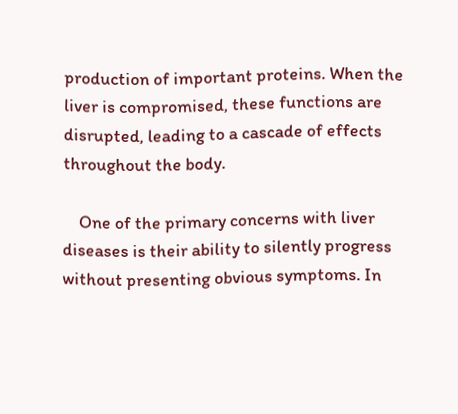production of important proteins. When the liver is compromised, these functions are disrupted, leading to a cascade of effects throughout the body.

    One of the primary concerns with liver diseases is their ability to silently progress without presenting obvious symptoms. In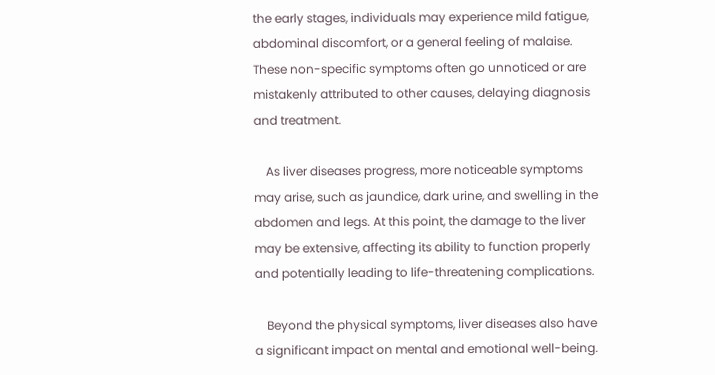the early stages, individuals may experience mild fatigue, abdominal discomfort, or a general feeling of malaise. These non-specific symptoms often go unnoticed or are mistakenly attributed to other causes, delaying diagnosis and treatment.

    As liver diseases progress, more noticeable symptoms may arise, such as jaundice, dark urine, and swelling in the abdomen and legs. At this point, the damage to the liver may be extensive, affecting its ability to function properly and potentially leading to life-threatening complications.

    Beyond the physical symptoms, liver diseases also have a significant impact on mental and emotional well-being.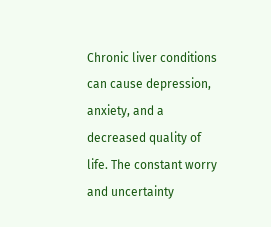Chronic liver conditions can cause depression, anxiety, and a decreased quality of life. The constant worry and uncertainty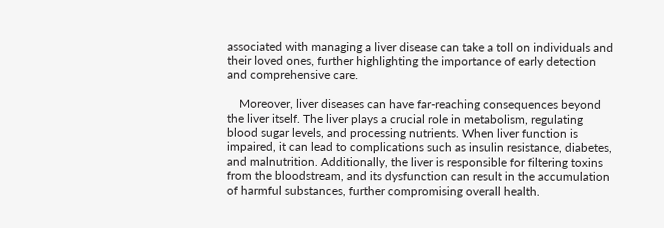associated with managing a liver disease can take a toll on individuals and their loved ones, further highlighting the importance of early detection and comprehensive care.

    Moreover, liver diseases can have far-reaching consequences beyond the liver itself. The liver plays a crucial role in metabolism, regulating blood sugar levels, and processing nutrients. When liver function is impaired, it can lead to complications such as insulin resistance, diabetes, and malnutrition. Additionally, the liver is responsible for filtering toxins from the bloodstream, and its dysfunction can result in the accumulation of harmful substances, further compromising overall health.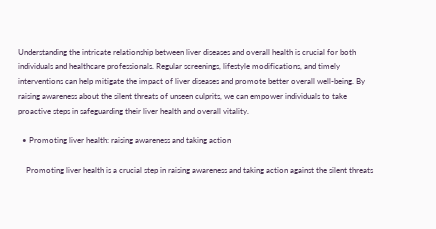Understanding the intricate relationship between liver diseases and overall health is crucial for both individuals and healthcare professionals. Regular screenings, lifestyle modifications, and timely interventions can help mitigate the impact of liver diseases and promote better overall well-being. By raising awareness about the silent threats of unseen culprits, we can empower individuals to take proactive steps in safeguarding their liver health and overall vitality.

  • Promoting liver health: raising awareness and taking action

    Promoting liver health is a crucial step in raising awareness and taking action against the silent threats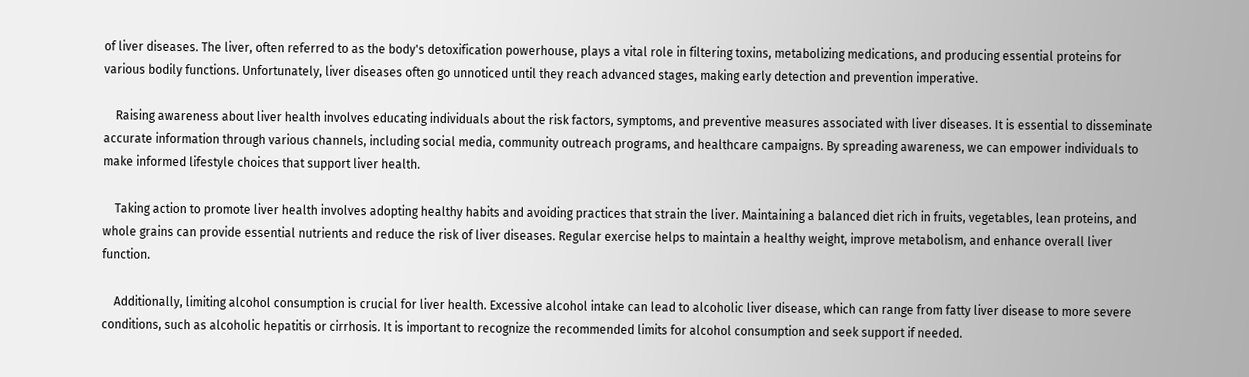of liver diseases. The liver, often referred to as the body's detoxification powerhouse, plays a vital role in filtering toxins, metabolizing medications, and producing essential proteins for various bodily functions. Unfortunately, liver diseases often go unnoticed until they reach advanced stages, making early detection and prevention imperative.

    Raising awareness about liver health involves educating individuals about the risk factors, symptoms, and preventive measures associated with liver diseases. It is essential to disseminate accurate information through various channels, including social media, community outreach programs, and healthcare campaigns. By spreading awareness, we can empower individuals to make informed lifestyle choices that support liver health.

    Taking action to promote liver health involves adopting healthy habits and avoiding practices that strain the liver. Maintaining a balanced diet rich in fruits, vegetables, lean proteins, and whole grains can provide essential nutrients and reduce the risk of liver diseases. Regular exercise helps to maintain a healthy weight, improve metabolism, and enhance overall liver function.

    Additionally, limiting alcohol consumption is crucial for liver health. Excessive alcohol intake can lead to alcoholic liver disease, which can range from fatty liver disease to more severe conditions, such as alcoholic hepatitis or cirrhosis. It is important to recognize the recommended limits for alcohol consumption and seek support if needed.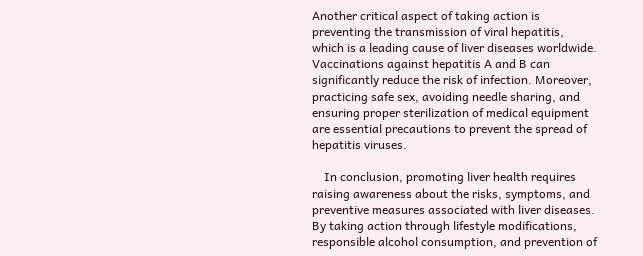Another critical aspect of taking action is preventing the transmission of viral hepatitis, which is a leading cause of liver diseases worldwide. Vaccinations against hepatitis A and B can significantly reduce the risk of infection. Moreover, practicing safe sex, avoiding needle sharing, and ensuring proper sterilization of medical equipment are essential precautions to prevent the spread of hepatitis viruses.

    In conclusion, promoting liver health requires raising awareness about the risks, symptoms, and preventive measures associated with liver diseases. By taking action through lifestyle modifications, responsible alcohol consumption, and prevention of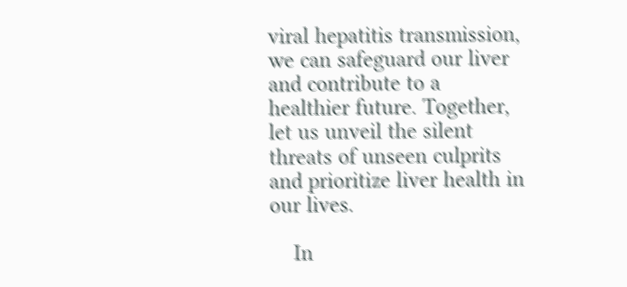viral hepatitis transmission, we can safeguard our liver and contribute to a healthier future. Together, let us unveil the silent threats of unseen culprits and prioritize liver health in our lives.

    In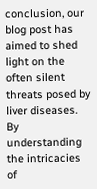conclusion, our blog post has aimed to shed light on the often silent threats posed by liver diseases. By understanding the intricacies of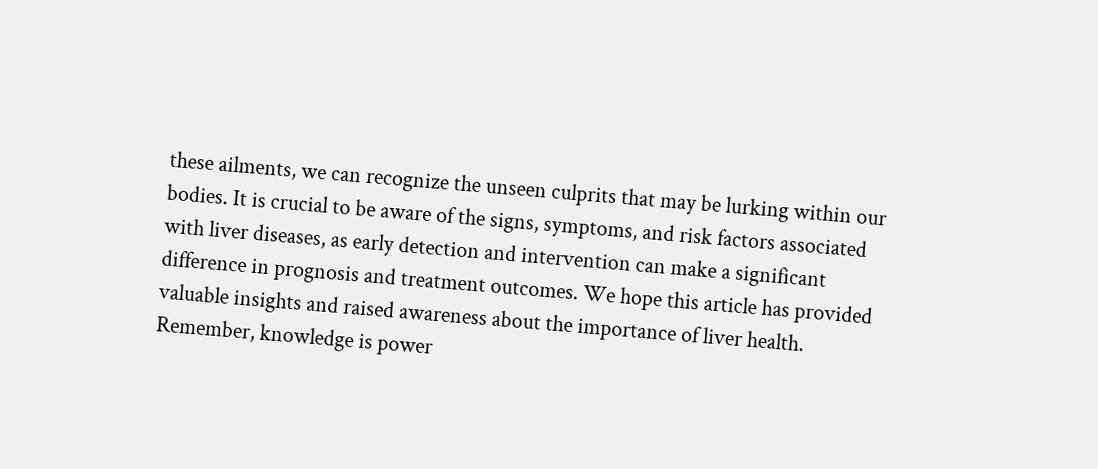these ailments, we can recognize the unseen culprits that may be lurking within our bodies. It is crucial to be aware of the signs, symptoms, and risk factors associated with liver diseases, as early detection and intervention can make a significant difference in prognosis and treatment outcomes. We hope this article has provided valuable insights and raised awareness about the importance of liver health. Remember, knowledge is power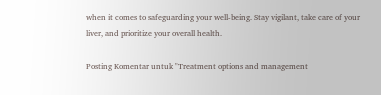when it comes to safeguarding your well-being. Stay vigilant, take care of your liver, and prioritize your overall health.

Posting Komentar untuk "Treatment options and management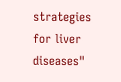strategies for liver diseases"